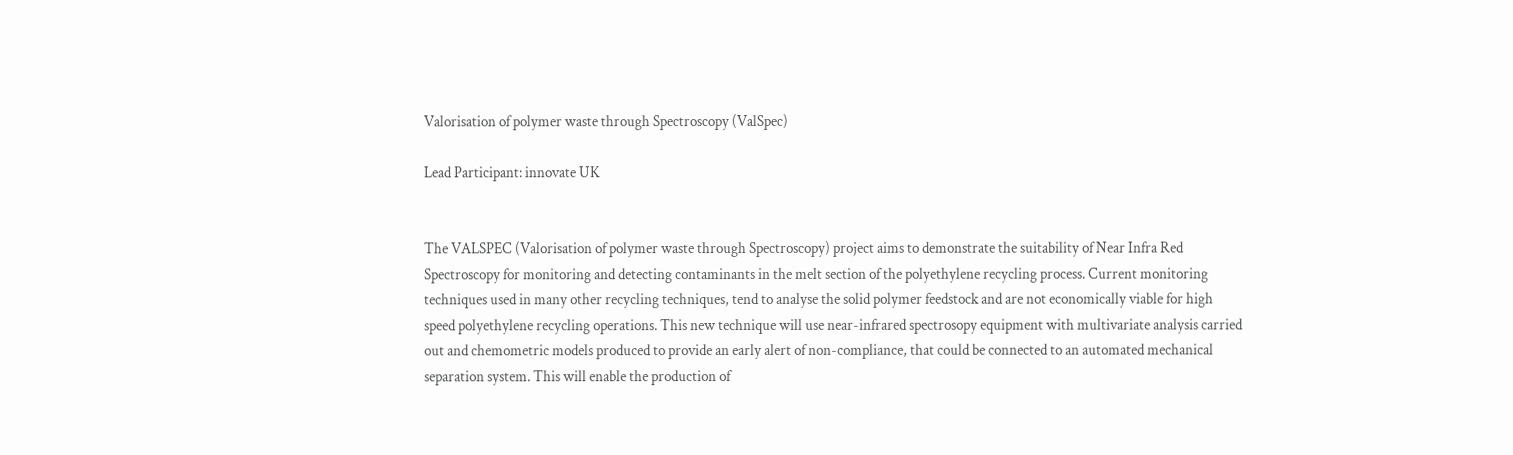Valorisation of polymer waste through Spectroscopy (ValSpec)

Lead Participant: innovate UK


The VALSPEC (Valorisation of polymer waste through Spectroscopy) project aims to demonstrate the suitability of Near Infra Red Spectroscopy for monitoring and detecting contaminants in the melt section of the polyethylene recycling process. Current monitoring techniques used in many other recycling techniques, tend to analyse the solid polymer feedstock and are not economically viable for high speed polyethylene recycling operations. This new technique will use near-infrared spectrosopy equipment with multivariate analysis carried out and chemometric models produced to provide an early alert of non-compliance, that could be connected to an automated mechanical separation system. This will enable the production of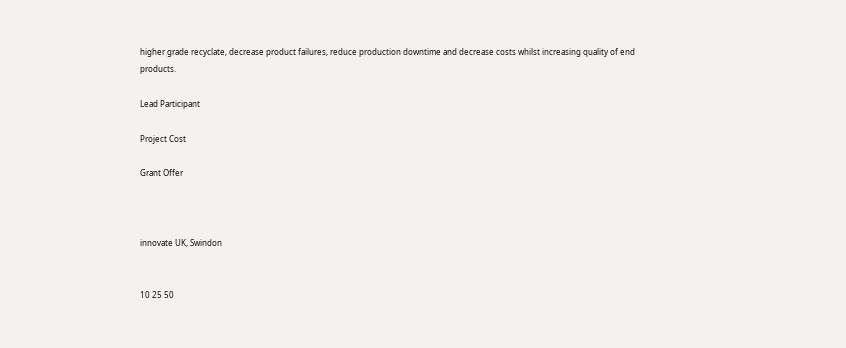higher grade recyclate, decrease product failures, reduce production downtime and decrease costs whilst increasing quality of end products.

Lead Participant

Project Cost

Grant Offer



innovate UK, Swindon


10 25 50